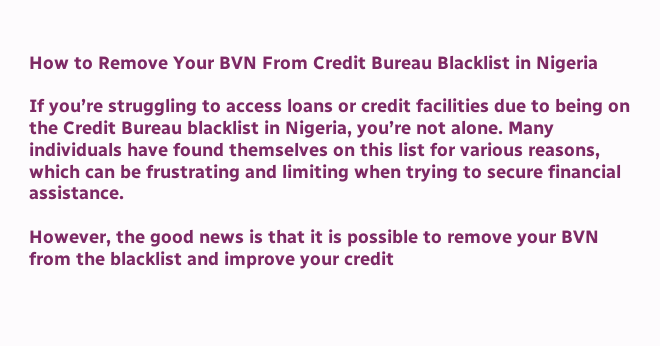How to Remove Your BVN From Credit Bureau Blacklist in Nigeria

If you’re struggling to access loans or credit facilities due to being on the Credit Bureau blacklist in Nigeria, you’re not alone. Many individuals have found themselves on this list for various reasons, which can be frustrating and limiting when trying to secure financial assistance.

However, the good news is that it is possible to remove your BVN from the blacklist and improve your credit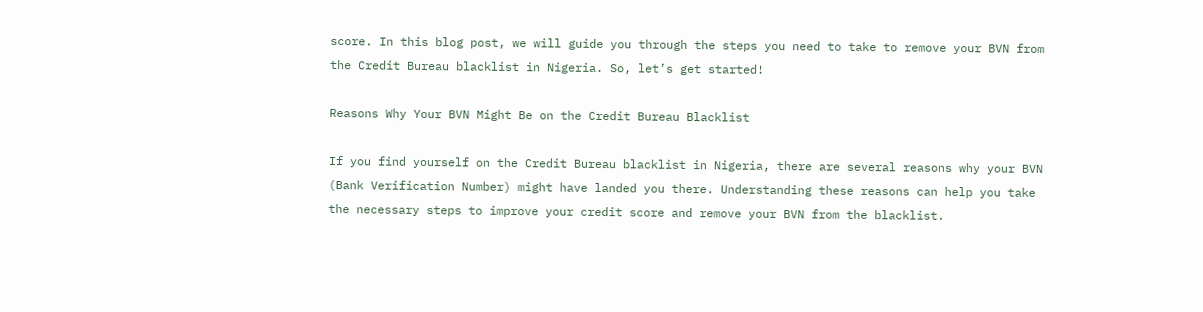score. In this blog post, we will guide you through the steps you need to take to remove your BVN from the Credit Bureau blacklist in Nigeria. So, let’s get started!

Reasons Why Your BVN Might Be on the Credit Bureau Blacklist

If you find yourself on the Credit Bureau blacklist in Nigeria, there are several reasons why your BVN (Bank Verification Number) might have landed you there. Understanding these reasons can help you take the necessary steps to improve your credit score and remove your BVN from the blacklist.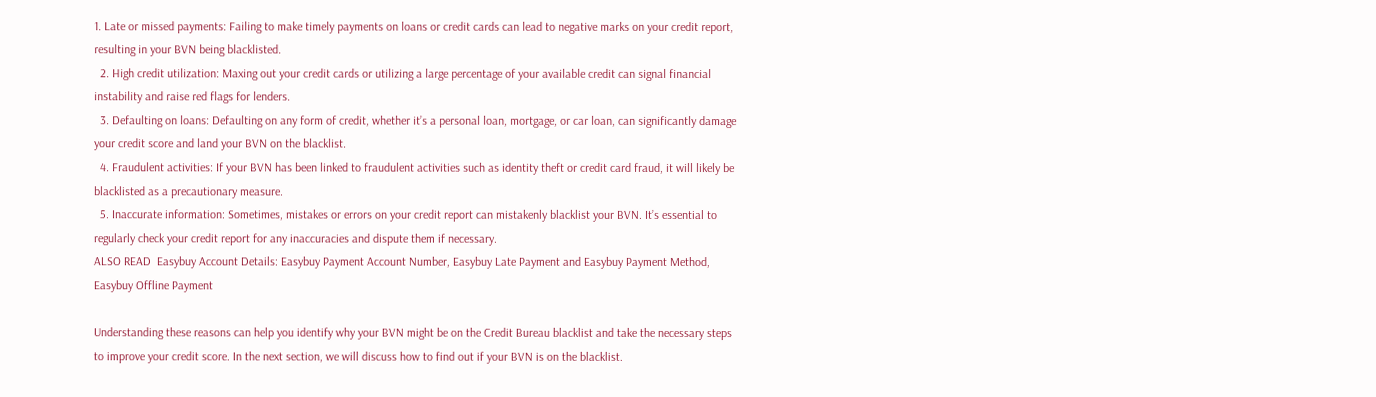1. Late or missed payments: Failing to make timely payments on loans or credit cards can lead to negative marks on your credit report, resulting in your BVN being blacklisted.
  2. High credit utilization: Maxing out your credit cards or utilizing a large percentage of your available credit can signal financial instability and raise red flags for lenders.
  3. Defaulting on loans: Defaulting on any form of credit, whether it’s a personal loan, mortgage, or car loan, can significantly damage your credit score and land your BVN on the blacklist.
  4. Fraudulent activities: If your BVN has been linked to fraudulent activities such as identity theft or credit card fraud, it will likely be blacklisted as a precautionary measure.
  5. Inaccurate information: Sometimes, mistakes or errors on your credit report can mistakenly blacklist your BVN. It’s essential to regularly check your credit report for any inaccuracies and dispute them if necessary.
ALSO READ  Easybuy Account Details: Easybuy Payment Account Number, Easybuy Late Payment and Easybuy Payment Method, Easybuy Offline Payment

Understanding these reasons can help you identify why your BVN might be on the Credit Bureau blacklist and take the necessary steps to improve your credit score. In the next section, we will discuss how to find out if your BVN is on the blacklist.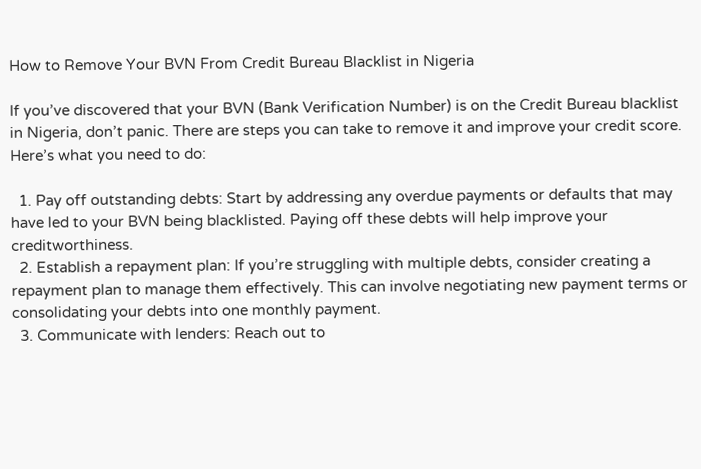How to Remove Your BVN From Credit Bureau Blacklist in Nigeria

If you’ve discovered that your BVN (Bank Verification Number) is on the Credit Bureau blacklist in Nigeria, don’t panic. There are steps you can take to remove it and improve your credit score. Here’s what you need to do:

  1. Pay off outstanding debts: Start by addressing any overdue payments or defaults that may have led to your BVN being blacklisted. Paying off these debts will help improve your creditworthiness.
  2. Establish a repayment plan: If you’re struggling with multiple debts, consider creating a repayment plan to manage them effectively. This can involve negotiating new payment terms or consolidating your debts into one monthly payment.
  3. Communicate with lenders: Reach out to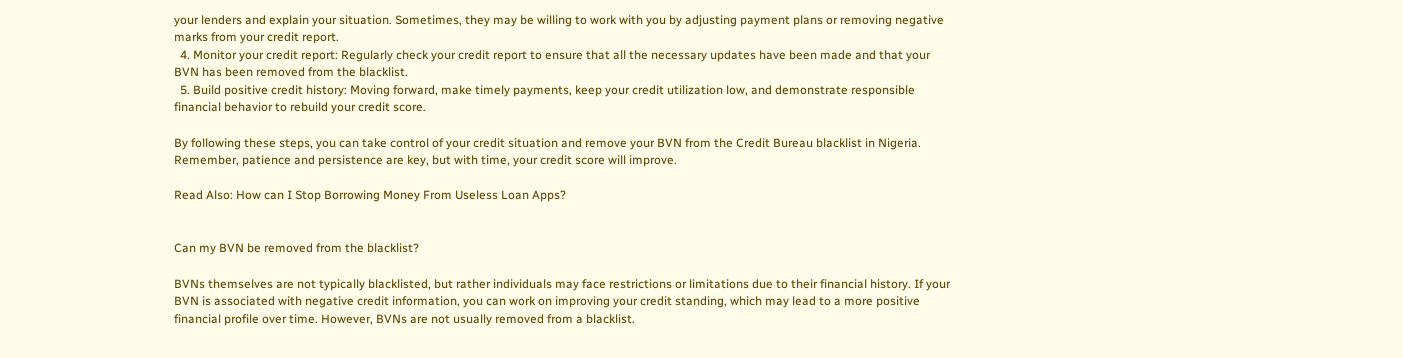your lenders and explain your situation. Sometimes, they may be willing to work with you by adjusting payment plans or removing negative marks from your credit report.
  4. Monitor your credit report: Regularly check your credit report to ensure that all the necessary updates have been made and that your BVN has been removed from the blacklist.
  5. Build positive credit history: Moving forward, make timely payments, keep your credit utilization low, and demonstrate responsible financial behavior to rebuild your credit score.

By following these steps, you can take control of your credit situation and remove your BVN from the Credit Bureau blacklist in Nigeria. Remember, patience and persistence are key, but with time, your credit score will improve.

Read Also: How can I Stop Borrowing Money From Useless Loan Apps?


Can my BVN be removed from the blacklist?

BVNs themselves are not typically blacklisted, but rather individuals may face restrictions or limitations due to their financial history. If your BVN is associated with negative credit information, you can work on improving your credit standing, which may lead to a more positive financial profile over time. However, BVNs are not usually removed from a blacklist.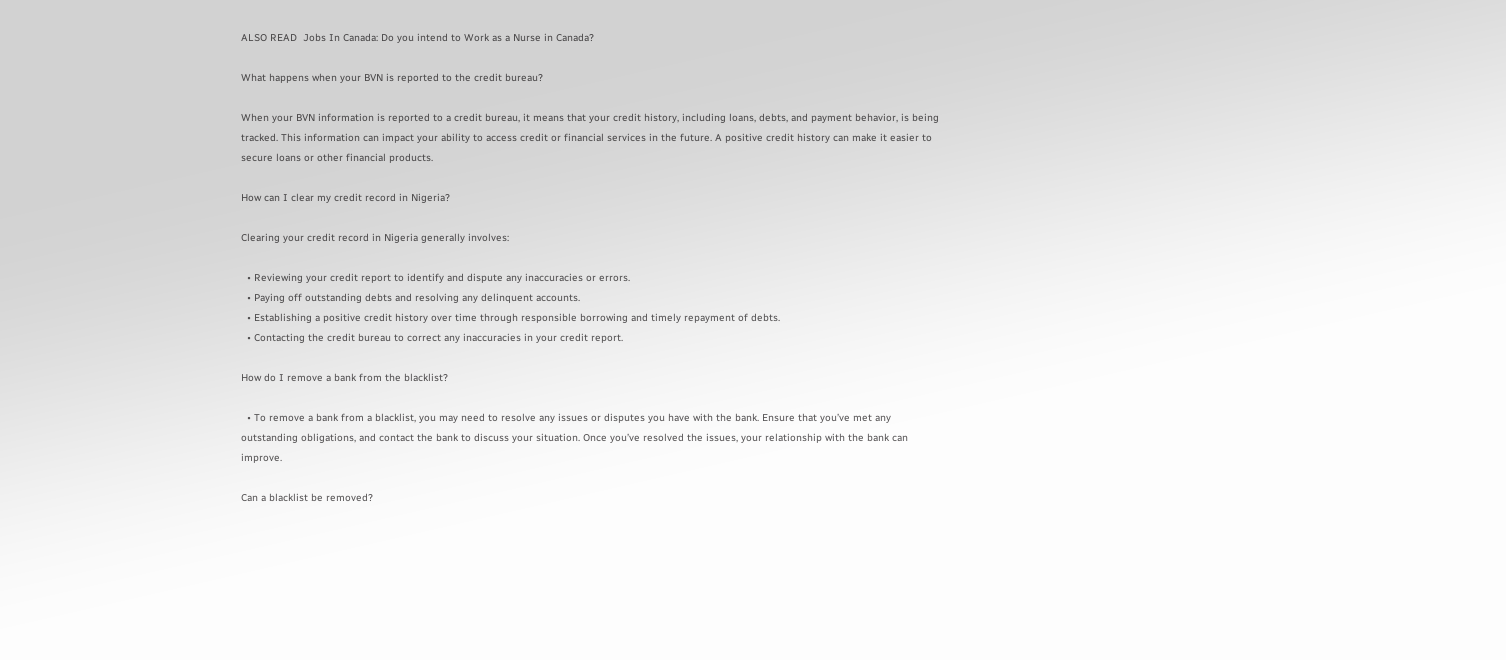ALSO READ  Jobs In Canada: Do you intend to Work as a Nurse in Canada?

What happens when your BVN is reported to the credit bureau?

When your BVN information is reported to a credit bureau, it means that your credit history, including loans, debts, and payment behavior, is being tracked. This information can impact your ability to access credit or financial services in the future. A positive credit history can make it easier to secure loans or other financial products.

How can I clear my credit record in Nigeria?

Clearing your credit record in Nigeria generally involves:

  • Reviewing your credit report to identify and dispute any inaccuracies or errors.
  • Paying off outstanding debts and resolving any delinquent accounts.
  • Establishing a positive credit history over time through responsible borrowing and timely repayment of debts.
  • Contacting the credit bureau to correct any inaccuracies in your credit report.

How do I remove a bank from the blacklist?

  • To remove a bank from a blacklist, you may need to resolve any issues or disputes you have with the bank. Ensure that you’ve met any outstanding obligations, and contact the bank to discuss your situation. Once you’ve resolved the issues, your relationship with the bank can improve.

Can a blacklist be removed?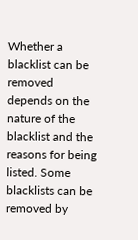Whether a blacklist can be removed depends on the nature of the blacklist and the reasons for being listed. Some blacklists can be removed by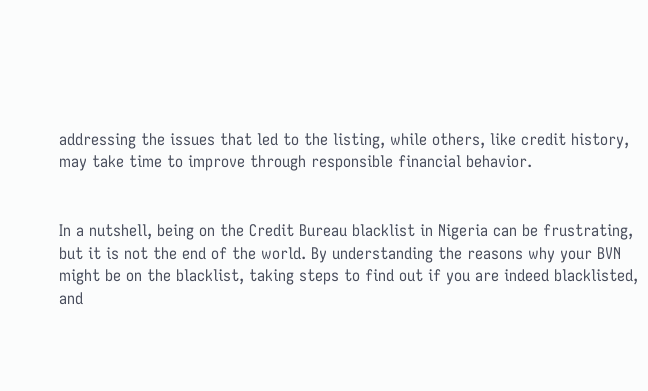addressing the issues that led to the listing, while others, like credit history, may take time to improve through responsible financial behavior.


In a nutshell, being on the Credit Bureau blacklist in Nigeria can be frustrating, but it is not the end of the world. By understanding the reasons why your BVN might be on the blacklist, taking steps to find out if you are indeed blacklisted, and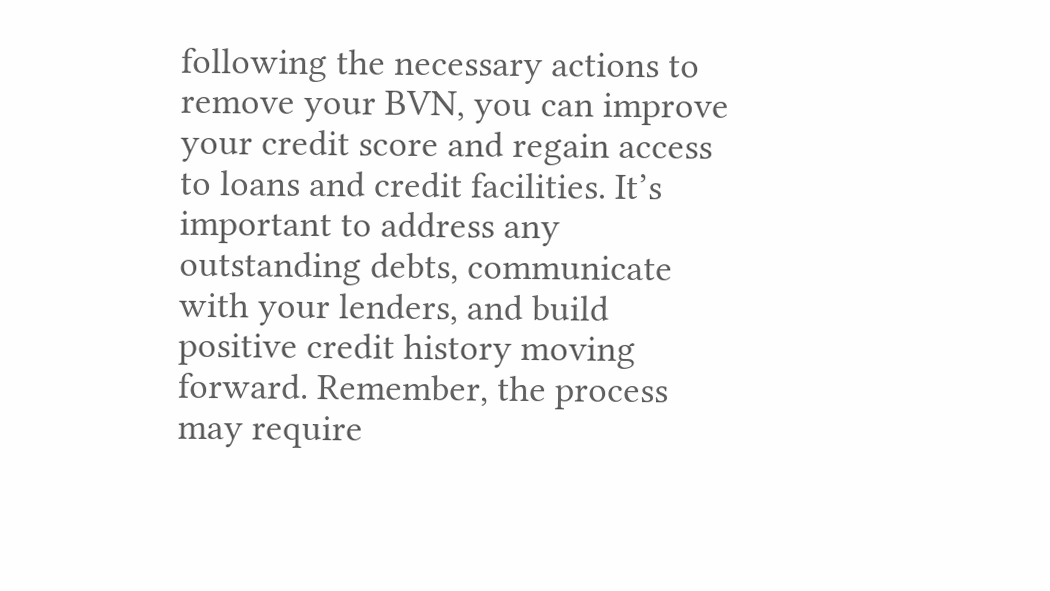following the necessary actions to remove your BVN, you can improve your credit score and regain access to loans and credit facilities. It’s important to address any outstanding debts, communicate with your lenders, and build positive credit history moving forward. Remember, the process may require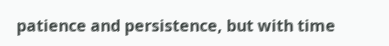patience and persistence, but with time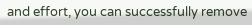and effort, you can successfully remove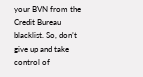your BVN from the Credit Bureau blacklist. So, don’t give up and take control of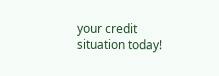your credit situation today!